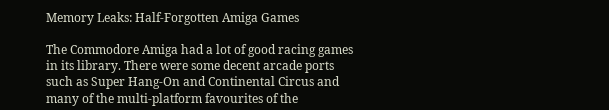Memory Leaks: Half-Forgotten Amiga Games

The Commodore Amiga had a lot of good racing games in its library. There were some decent arcade ports such as Super Hang-On and Continental Circus and many of the multi-platform favourites of the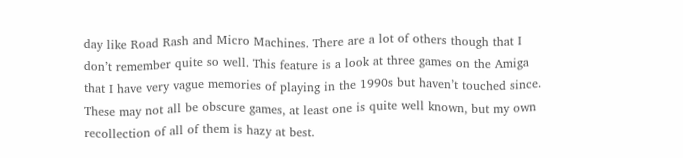day like Road Rash and Micro Machines. There are a lot of others though that I don’t remember quite so well. This feature is a look at three games on the Amiga that I have very vague memories of playing in the 1990s but haven’t touched since. These may not all be obscure games, at least one is quite well known, but my own recollection of all of them is hazy at best.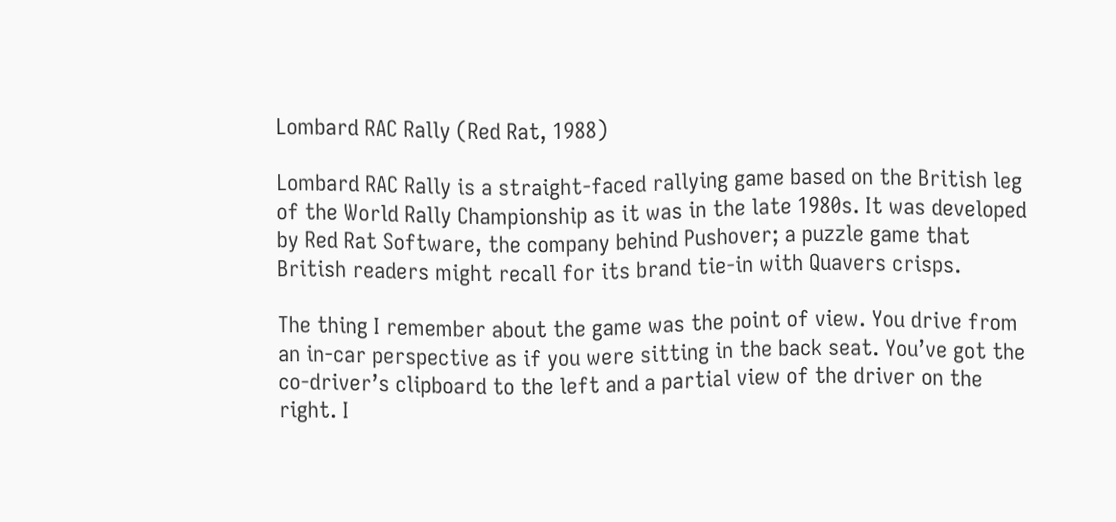Lombard RAC Rally (Red Rat, 1988)

Lombard RAC Rally is a straight-faced rallying game based on the British leg of the World Rally Championship as it was in the late 1980s. It was developed by Red Rat Software, the company behind Pushover; a puzzle game that British readers might recall for its brand tie-in with Quavers crisps.

The thing I remember about the game was the point of view. You drive from an in-car perspective as if you were sitting in the back seat. You’ve got the co-driver’s clipboard to the left and a partial view of the driver on the right. I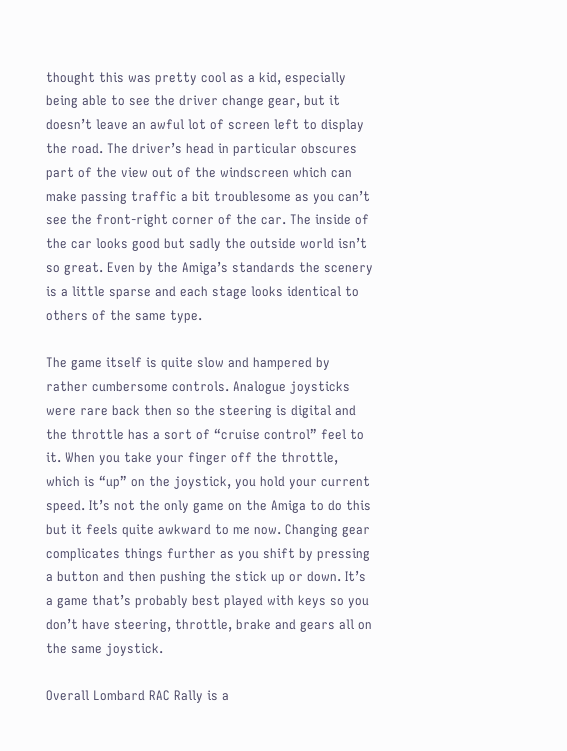thought this was pretty cool as a kid, especially being able to see the driver change gear, but it doesn’t leave an awful lot of screen left to display the road. The driver’s head in particular obscures part of the view out of the windscreen which can make passing traffic a bit troublesome as you can’t see the front-right corner of the car. The inside of the car looks good but sadly the outside world isn’t so great. Even by the Amiga’s standards the scenery is a little sparse and each stage looks identical to others of the same type.

The game itself is quite slow and hampered by rather cumbersome controls. Analogue joysticks were rare back then so the steering is digital and the throttle has a sort of “cruise control” feel to it. When you take your finger off the throttle, which is “up” on the joystick, you hold your current speed. It’s not the only game on the Amiga to do this but it feels quite awkward to me now. Changing gear complicates things further as you shift by pressing a button and then pushing the stick up or down. It’s a game that’s probably best played with keys so you don’t have steering, throttle, brake and gears all on the same joystick.

Overall Lombard RAC Rally is a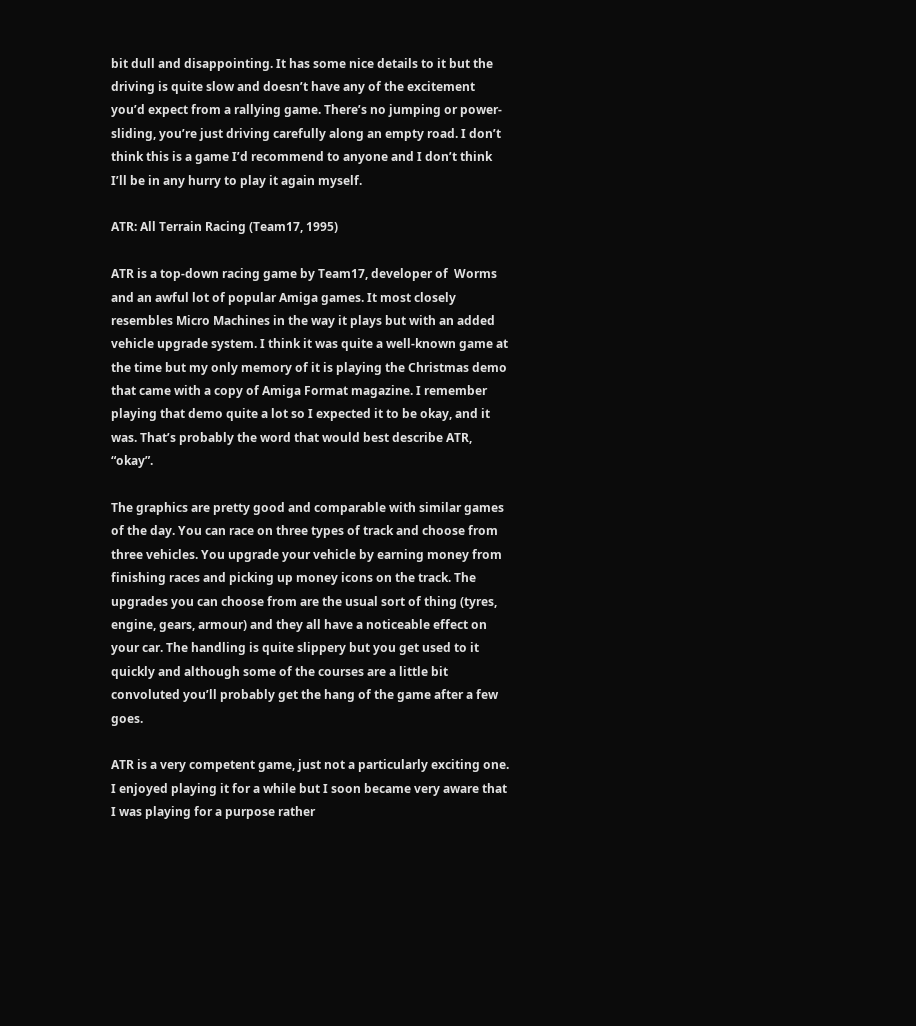bit dull and disappointing. It has some nice details to it but the driving is quite slow and doesn’t have any of the excitement you’d expect from a rallying game. There’s no jumping or power-sliding, you’re just driving carefully along an empty road. I don’t think this is a game I’d recommend to anyone and I don’t think I’ll be in any hurry to play it again myself.

ATR: All Terrain Racing (Team17, 1995)

ATR is a top-down racing game by Team17, developer of  Worms and an awful lot of popular Amiga games. It most closely resembles Micro Machines in the way it plays but with an added vehicle upgrade system. I think it was quite a well-known game at the time but my only memory of it is playing the Christmas demo that came with a copy of Amiga Format magazine. I remember playing that demo quite a lot so I expected it to be okay, and it was. That’s probably the word that would best describe ATR, “okay”.

The graphics are pretty good and comparable with similar games of the day. You can race on three types of track and choose from three vehicles. You upgrade your vehicle by earning money from finishing races and picking up money icons on the track. The upgrades you can choose from are the usual sort of thing (tyres, engine, gears, armour) and they all have a noticeable effect on your car. The handling is quite slippery but you get used to it quickly and although some of the courses are a little bit convoluted you’ll probably get the hang of the game after a few goes.

ATR is a very competent game, just not a particularly exciting one. I enjoyed playing it for a while but I soon became very aware that I was playing for a purpose rather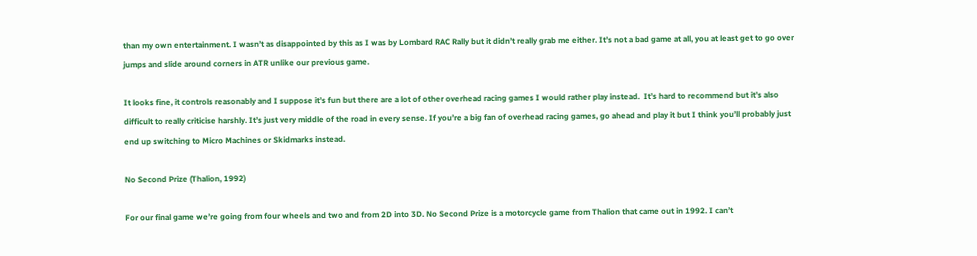than my own entertainment. I wasn’t as disappointed by this as I was by Lombard RAC Rally but it didn’t really grab me either. It’s not a bad game at all, you at least get to go over jumps and slide around corners in ATR unlike our previous game.

It looks fine, it controls reasonably and I suppose it’s fun but there are a lot of other overhead racing games I would rather play instead.  It’s hard to recommend but it’s also difficult to really criticise harshly. It’s just very middle of the road in every sense. If you’re a big fan of overhead racing games, go ahead and play it but I think you’ll probably just end up switching to Micro Machines or Skidmarks instead.

No Second Prize (Thalion, 1992)

For our final game we’re going from four wheels and two and from 2D into 3D. No Second Prize is a motorcycle game from Thalion that came out in 1992. I can’t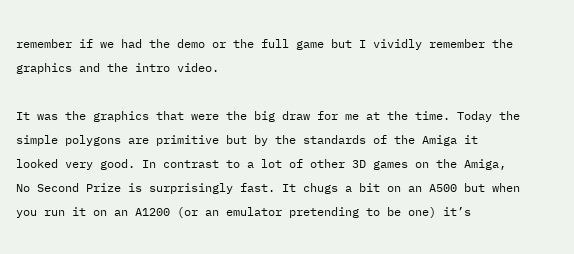remember if we had the demo or the full game but I vividly remember the graphics and the intro video.

It was the graphics that were the big draw for me at the time. Today the simple polygons are primitive but by the standards of the Amiga it looked very good. In contrast to a lot of other 3D games on the Amiga, No Second Prize is surprisingly fast. It chugs a bit on an A500 but when you run it on an A1200 (or an emulator pretending to be one) it’s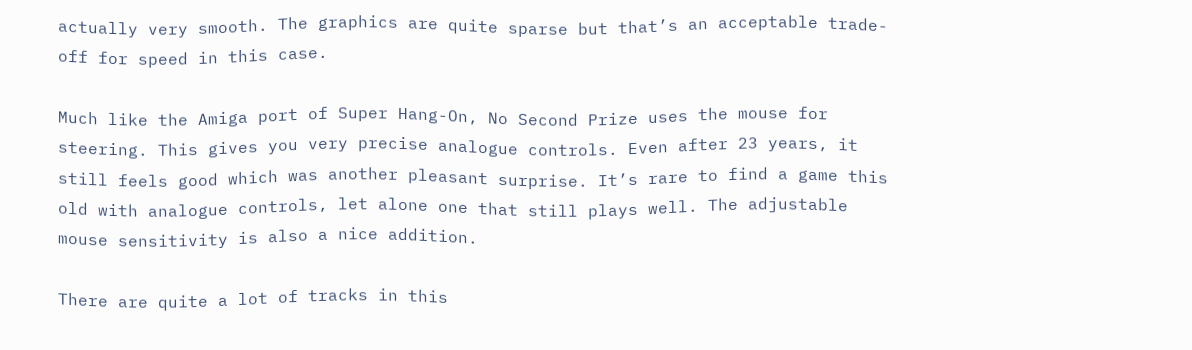actually very smooth. The graphics are quite sparse but that’s an acceptable trade-off for speed in this case.

Much like the Amiga port of Super Hang-On, No Second Prize uses the mouse for steering. This gives you very precise analogue controls. Even after 23 years, it still feels good which was another pleasant surprise. It’s rare to find a game this old with analogue controls, let alone one that still plays well. The adjustable mouse sensitivity is also a nice addition.

There are quite a lot of tracks in this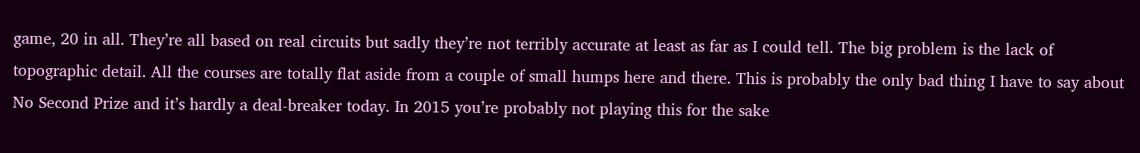game, 20 in all. They’re all based on real circuits but sadly they’re not terribly accurate at least as far as I could tell. The big problem is the lack of topographic detail. All the courses are totally flat aside from a couple of small humps here and there. This is probably the only bad thing I have to say about No Second Prize and it’s hardly a deal-breaker today. In 2015 you’re probably not playing this for the sake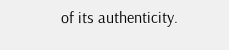of its authenticity.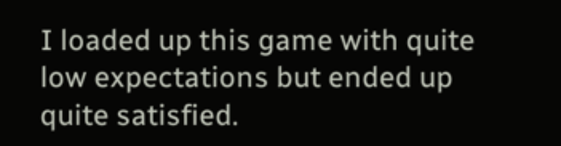I loaded up this game with quite low expectations but ended up quite satisfied.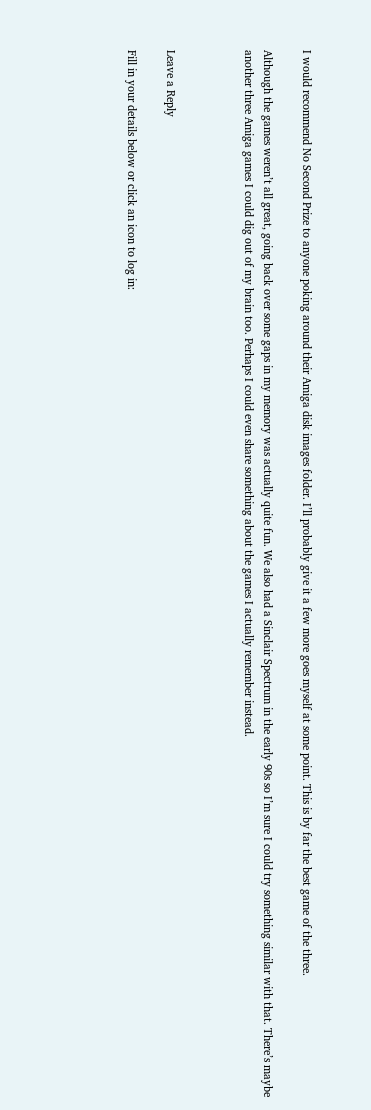I would recommend No Second Prize to anyone poking around their Amiga disk images folder. I’ll probably give it a few more goes myself at some point. This is by far the best game of the three.

Although the games weren’t all great, going back over some gaps in my memory was actually quite fun. We also had a Sinclair Spectrum in the early 90s so I’m sure I could try something similar with that. There’s maybe another three Amiga games I could dig out of my brain too. Perhaps I could even share something about the games I actually remember instead.



Leave a Reply

Fill in your details below or click an icon to log in: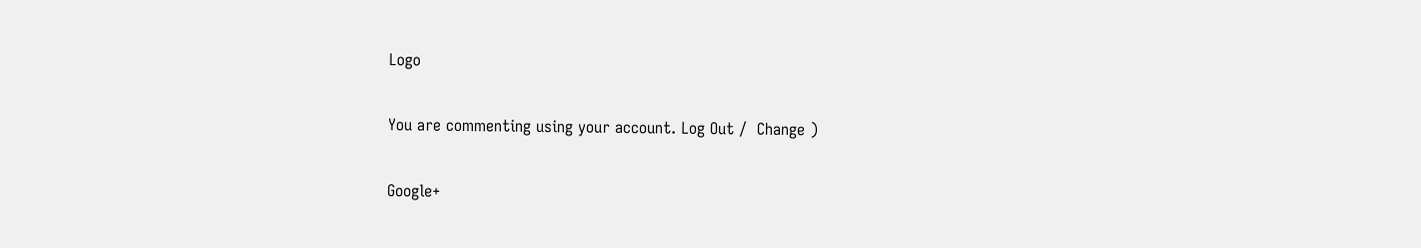Logo

You are commenting using your account. Log Out /  Change )

Google+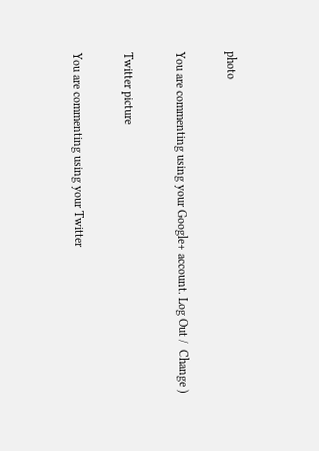photo

You are commenting using your Google+ account. Log Out /  Change )

Twitter picture

You are commenting using your Twitter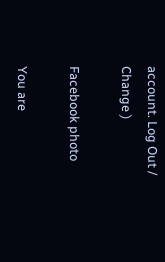account. Log Out /  Change )

Facebook photo

You are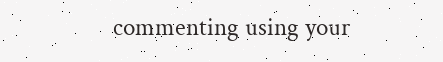commenting using your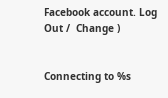Facebook account. Log Out /  Change )


Connecting to %s